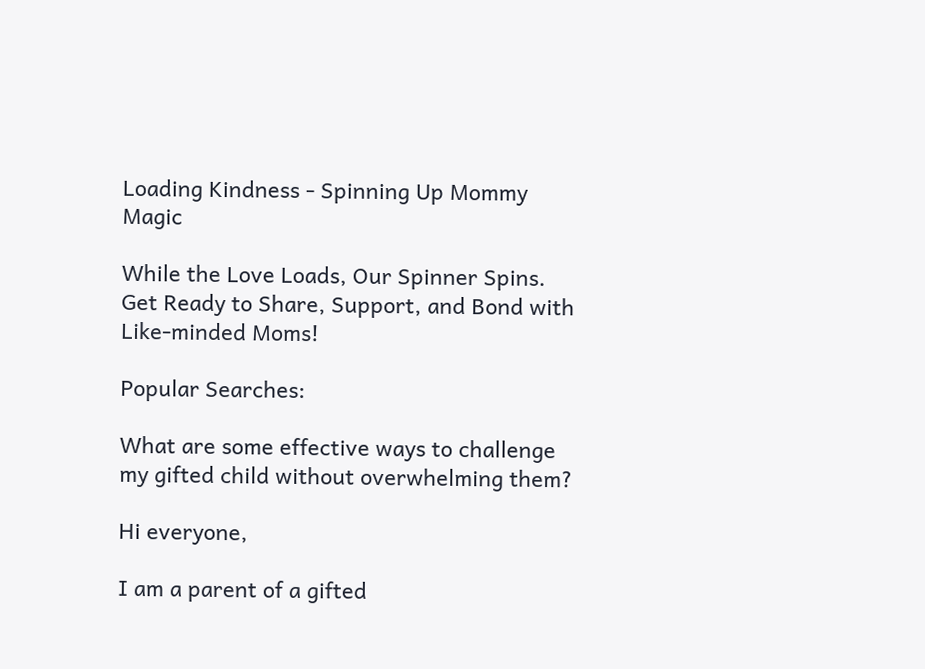Loading Kindness - Spinning Up Mommy Magic

While the Love Loads, Our Spinner Spins. Get Ready to Share, Support, and Bond with Like-minded Moms!

Popular Searches:

What are some effective ways to challenge my gifted child without overwhelming them?

Hi everyone,

I am a parent of a gifted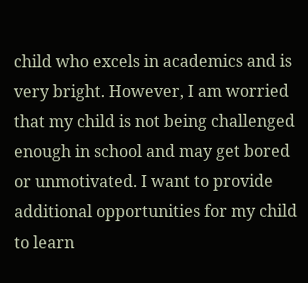child who excels in academics and is very bright. However, I am worried that my child is not being challenged enough in school and may get bored or unmotivated. I want to provide additional opportunities for my child to learn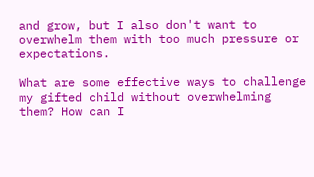and grow, but I also don't want to overwhelm them with too much pressure or expectations.

What are some effective ways to challenge my gifted child without overwhelming them? How can I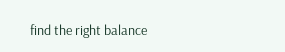find the right balance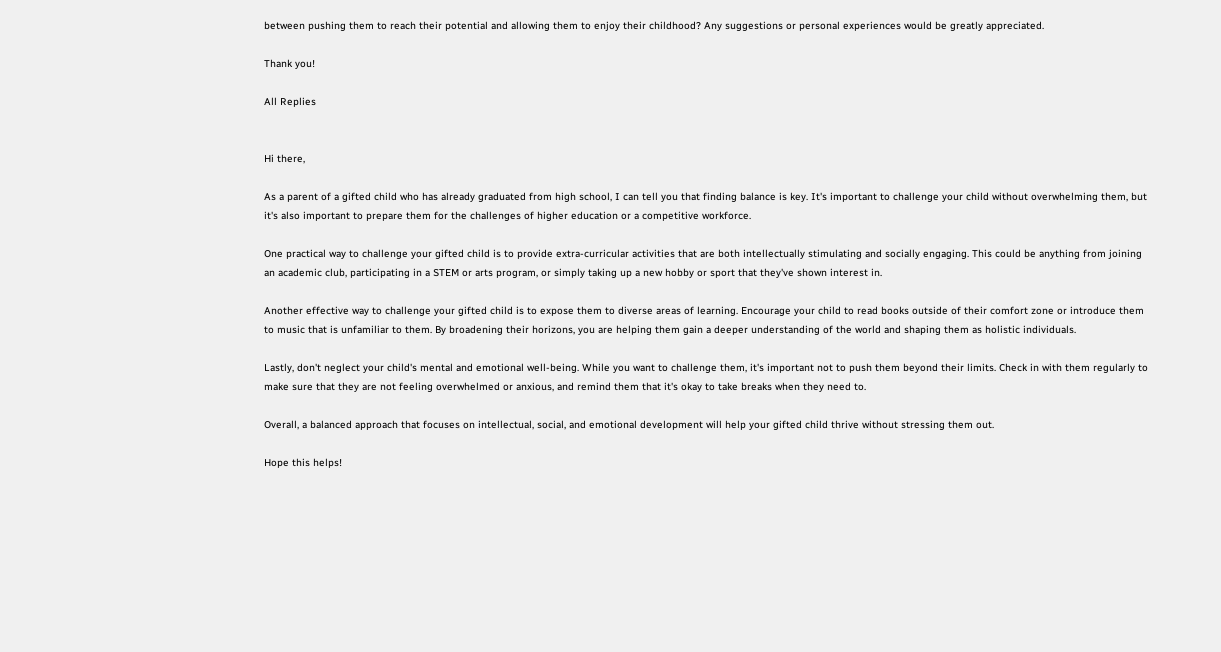between pushing them to reach their potential and allowing them to enjoy their childhood? Any suggestions or personal experiences would be greatly appreciated.

Thank you!

All Replies


Hi there,

As a parent of a gifted child who has already graduated from high school, I can tell you that finding balance is key. It's important to challenge your child without overwhelming them, but it's also important to prepare them for the challenges of higher education or a competitive workforce.

One practical way to challenge your gifted child is to provide extra-curricular activities that are both intellectually stimulating and socially engaging. This could be anything from joining an academic club, participating in a STEM or arts program, or simply taking up a new hobby or sport that they've shown interest in.

Another effective way to challenge your gifted child is to expose them to diverse areas of learning. Encourage your child to read books outside of their comfort zone or introduce them to music that is unfamiliar to them. By broadening their horizons, you are helping them gain a deeper understanding of the world and shaping them as holistic individuals.

Lastly, don't neglect your child's mental and emotional well-being. While you want to challenge them, it's important not to push them beyond their limits. Check in with them regularly to make sure that they are not feeling overwhelmed or anxious, and remind them that it's okay to take breaks when they need to.

Overall, a balanced approach that focuses on intellectual, social, and emotional development will help your gifted child thrive without stressing them out.

Hope this helps!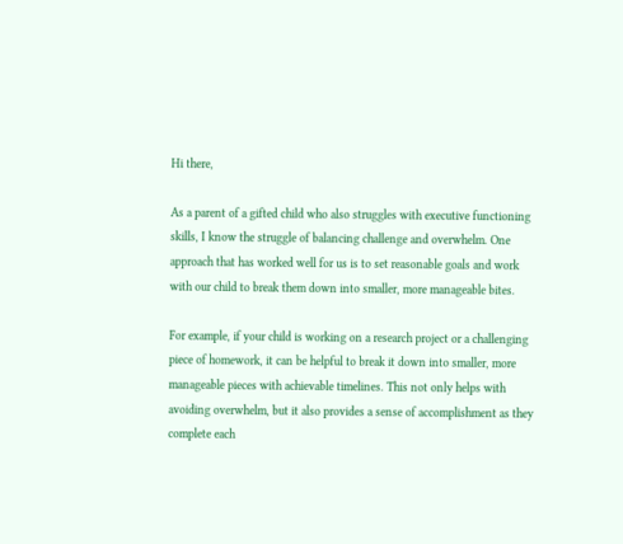Hi there,

As a parent of a gifted child who also struggles with executive functioning skills, I know the struggle of balancing challenge and overwhelm. One approach that has worked well for us is to set reasonable goals and work with our child to break them down into smaller, more manageable bites.

For example, if your child is working on a research project or a challenging piece of homework, it can be helpful to break it down into smaller, more manageable pieces with achievable timelines. This not only helps with avoiding overwhelm, but it also provides a sense of accomplishment as they complete each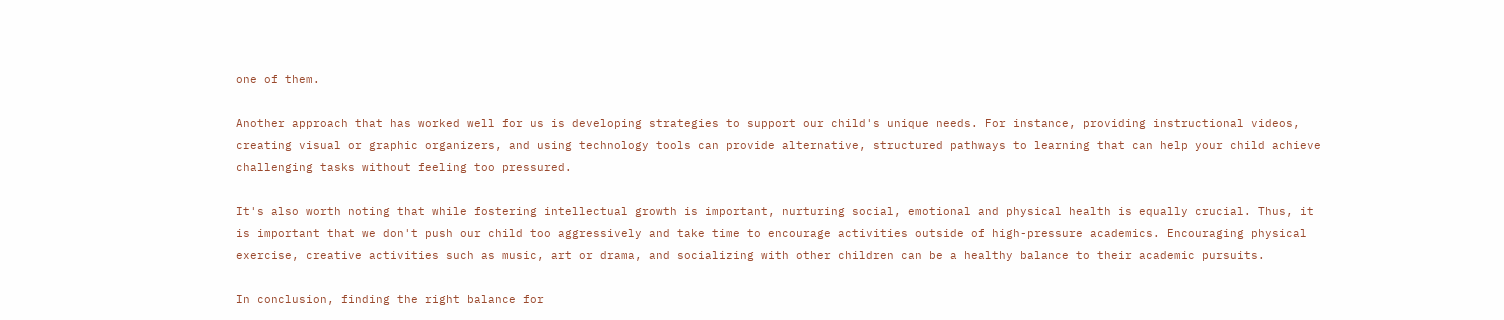one of them.

Another approach that has worked well for us is developing strategies to support our child's unique needs. For instance, providing instructional videos, creating visual or graphic organizers, and using technology tools can provide alternative, structured pathways to learning that can help your child achieve challenging tasks without feeling too pressured.

It's also worth noting that while fostering intellectual growth is important, nurturing social, emotional and physical health is equally crucial. Thus, it is important that we don't push our child too aggressively and take time to encourage activities outside of high-pressure academics. Encouraging physical exercise, creative activities such as music, art or drama, and socializing with other children can be a healthy balance to their academic pursuits.

In conclusion, finding the right balance for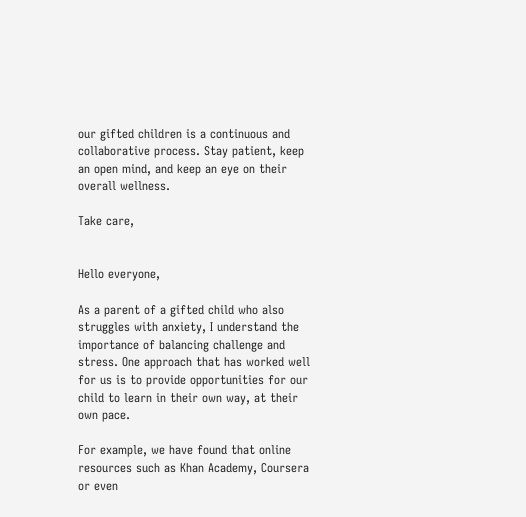our gifted children is a continuous and collaborative process. Stay patient, keep an open mind, and keep an eye on their overall wellness.

Take care,


Hello everyone,

As a parent of a gifted child who also struggles with anxiety, I understand the importance of balancing challenge and stress. One approach that has worked well for us is to provide opportunities for our child to learn in their own way, at their own pace.

For example, we have found that online resources such as Khan Academy, Coursera or even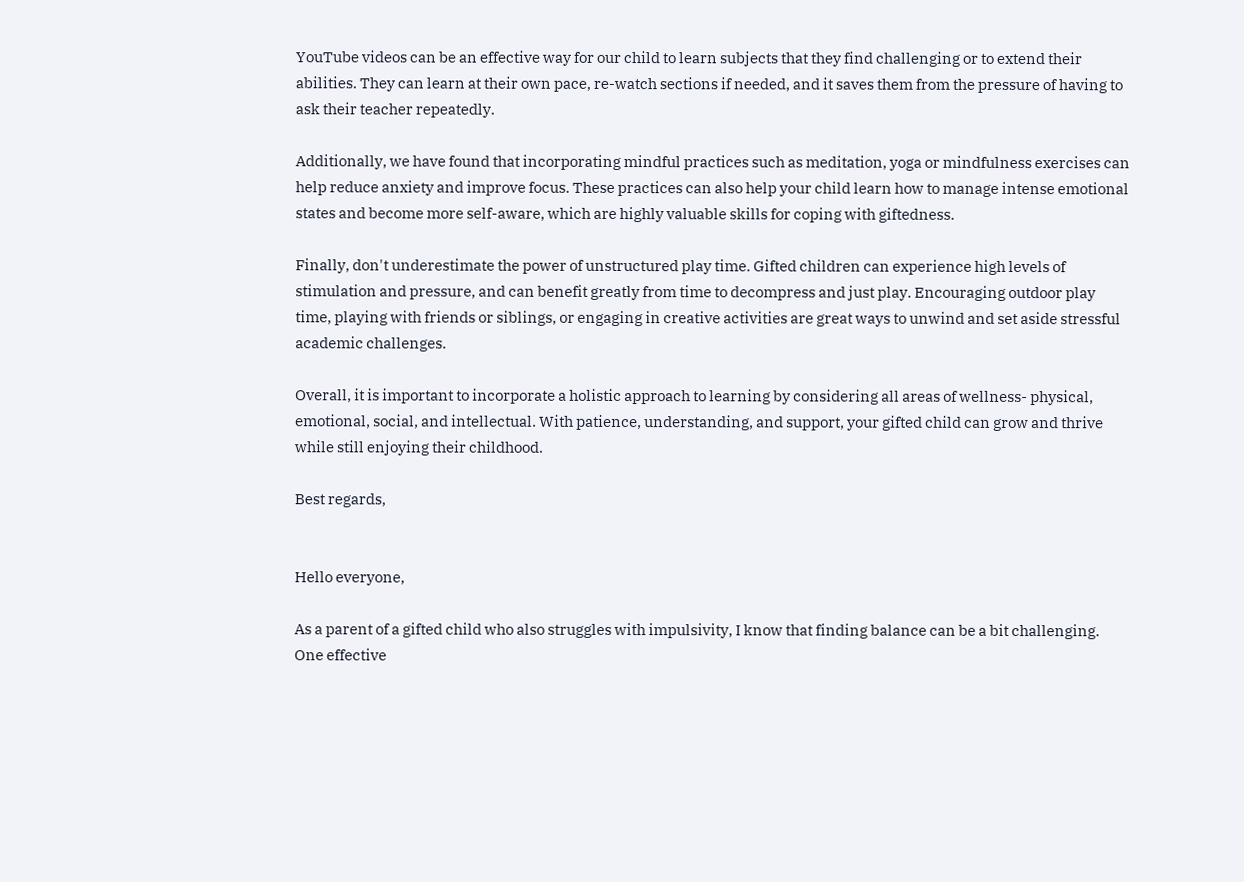YouTube videos can be an effective way for our child to learn subjects that they find challenging or to extend their abilities. They can learn at their own pace, re-watch sections if needed, and it saves them from the pressure of having to ask their teacher repeatedly.

Additionally, we have found that incorporating mindful practices such as meditation, yoga or mindfulness exercises can help reduce anxiety and improve focus. These practices can also help your child learn how to manage intense emotional states and become more self-aware, which are highly valuable skills for coping with giftedness.

Finally, don't underestimate the power of unstructured play time. Gifted children can experience high levels of stimulation and pressure, and can benefit greatly from time to decompress and just play. Encouraging outdoor play time, playing with friends or siblings, or engaging in creative activities are great ways to unwind and set aside stressful academic challenges.

Overall, it is important to incorporate a holistic approach to learning by considering all areas of wellness- physical, emotional, social, and intellectual. With patience, understanding, and support, your gifted child can grow and thrive while still enjoying their childhood.

Best regards,


Hello everyone,

As a parent of a gifted child who also struggles with impulsivity, I know that finding balance can be a bit challenging. One effective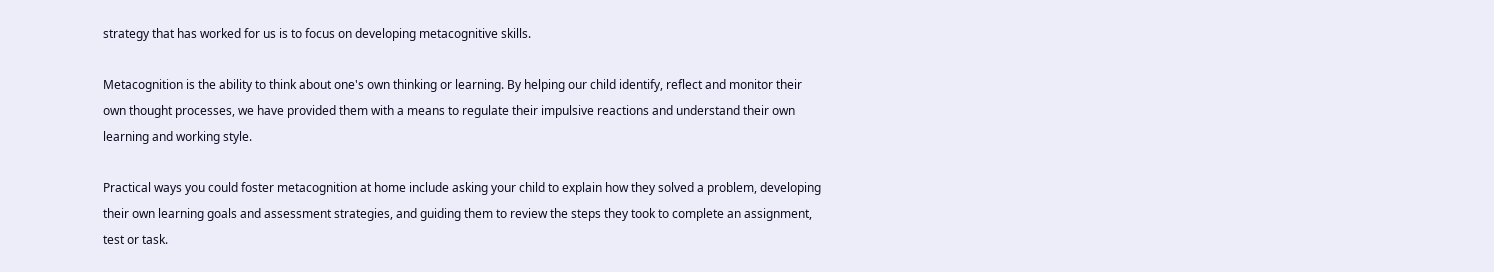strategy that has worked for us is to focus on developing metacognitive skills.

Metacognition is the ability to think about one's own thinking or learning. By helping our child identify, reflect and monitor their own thought processes, we have provided them with a means to regulate their impulsive reactions and understand their own learning and working style.

Practical ways you could foster metacognition at home include asking your child to explain how they solved a problem, developing their own learning goals and assessment strategies, and guiding them to review the steps they took to complete an assignment, test or task.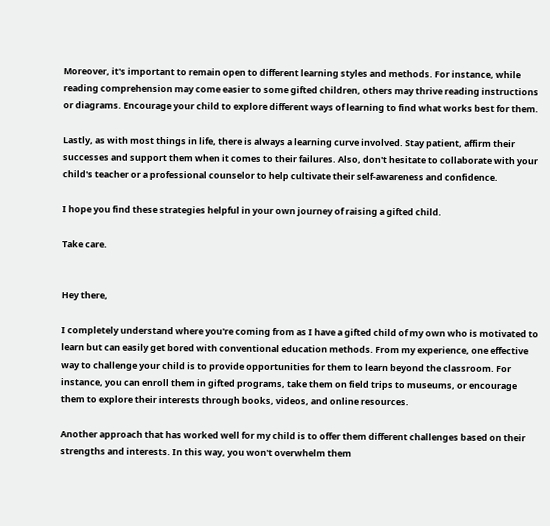Moreover, it's important to remain open to different learning styles and methods. For instance, while reading comprehension may come easier to some gifted children, others may thrive reading instructions or diagrams. Encourage your child to explore different ways of learning to find what works best for them.

Lastly, as with most things in life, there is always a learning curve involved. Stay patient, affirm their successes and support them when it comes to their failures. Also, don't hesitate to collaborate with your child's teacher or a professional counselor to help cultivate their self-awareness and confidence.

I hope you find these strategies helpful in your own journey of raising a gifted child.

Take care.


Hey there,

I completely understand where you're coming from as I have a gifted child of my own who is motivated to learn but can easily get bored with conventional education methods. From my experience, one effective way to challenge your child is to provide opportunities for them to learn beyond the classroom. For instance, you can enroll them in gifted programs, take them on field trips to museums, or encourage them to explore their interests through books, videos, and online resources.

Another approach that has worked well for my child is to offer them different challenges based on their strengths and interests. In this way, you won't overwhelm them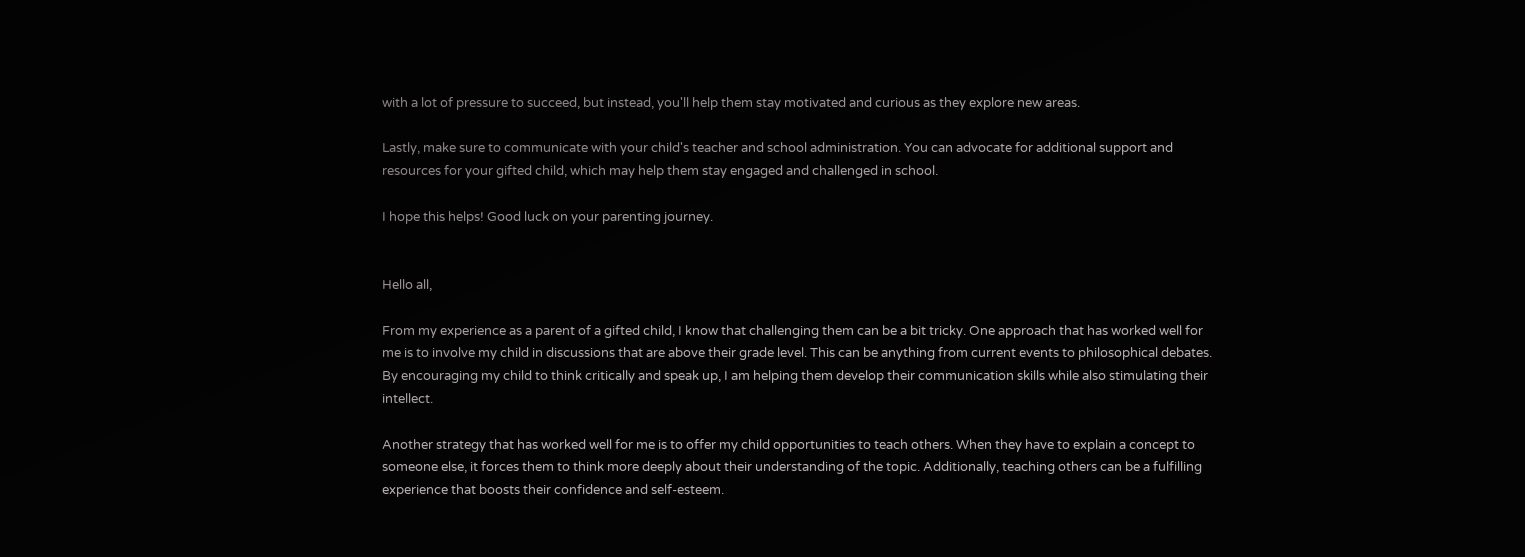with a lot of pressure to succeed, but instead, you'll help them stay motivated and curious as they explore new areas.

Lastly, make sure to communicate with your child's teacher and school administration. You can advocate for additional support and resources for your gifted child, which may help them stay engaged and challenged in school.

I hope this helps! Good luck on your parenting journey.


Hello all,

From my experience as a parent of a gifted child, I know that challenging them can be a bit tricky. One approach that has worked well for me is to involve my child in discussions that are above their grade level. This can be anything from current events to philosophical debates. By encouraging my child to think critically and speak up, I am helping them develop their communication skills while also stimulating their intellect.

Another strategy that has worked well for me is to offer my child opportunities to teach others. When they have to explain a concept to someone else, it forces them to think more deeply about their understanding of the topic. Additionally, teaching others can be a fulfilling experience that boosts their confidence and self-esteem.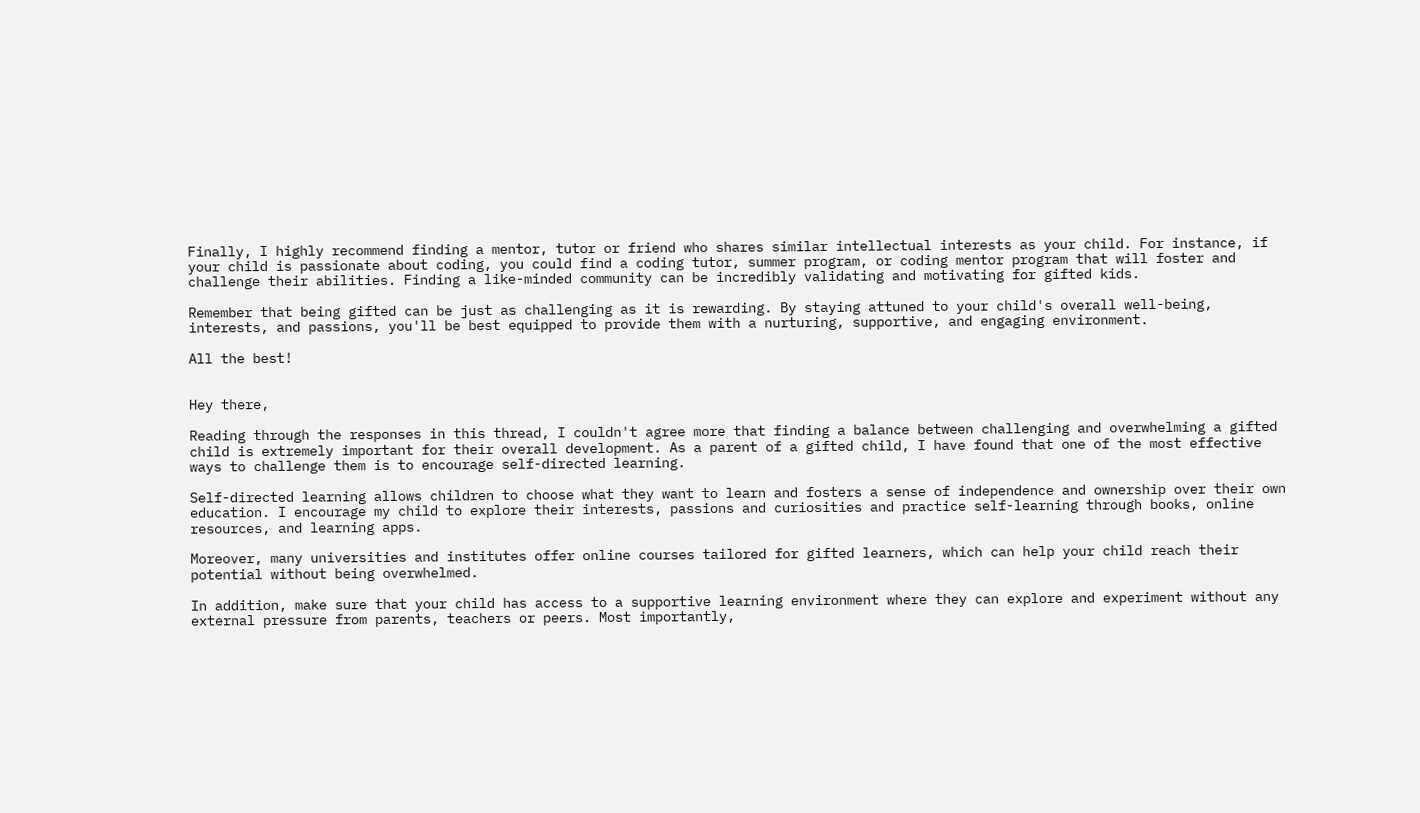Finally, I highly recommend finding a mentor, tutor or friend who shares similar intellectual interests as your child. For instance, if your child is passionate about coding, you could find a coding tutor, summer program, or coding mentor program that will foster and challenge their abilities. Finding a like-minded community can be incredibly validating and motivating for gifted kids.

Remember that being gifted can be just as challenging as it is rewarding. By staying attuned to your child's overall well-being, interests, and passions, you'll be best equipped to provide them with a nurturing, supportive, and engaging environment.

All the best!


Hey there,

Reading through the responses in this thread, I couldn't agree more that finding a balance between challenging and overwhelming a gifted child is extremely important for their overall development. As a parent of a gifted child, I have found that one of the most effective ways to challenge them is to encourage self-directed learning.

Self-directed learning allows children to choose what they want to learn and fosters a sense of independence and ownership over their own education. I encourage my child to explore their interests, passions and curiosities and practice self-learning through books, online resources, and learning apps.

Moreover, many universities and institutes offer online courses tailored for gifted learners, which can help your child reach their potential without being overwhelmed.

In addition, make sure that your child has access to a supportive learning environment where they can explore and experiment without any external pressure from parents, teachers or peers. Most importantly,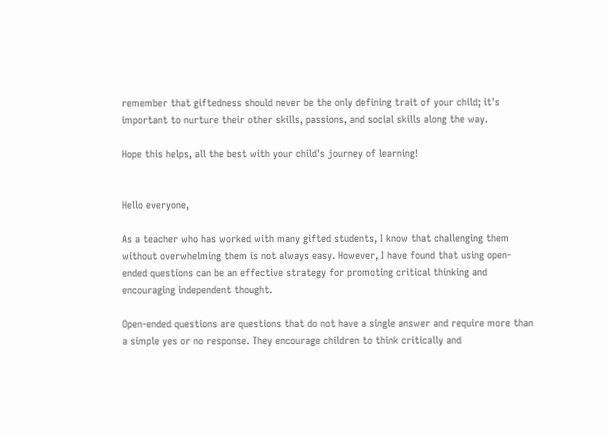remember that giftedness should never be the only defining trait of your child; it's important to nurture their other skills, passions, and social skills along the way.

Hope this helps, all the best with your child's journey of learning!


Hello everyone,

As a teacher who has worked with many gifted students, I know that challenging them without overwhelming them is not always easy. However, I have found that using open-ended questions can be an effective strategy for promoting critical thinking and encouraging independent thought.

Open-ended questions are questions that do not have a single answer and require more than a simple yes or no response. They encourage children to think critically and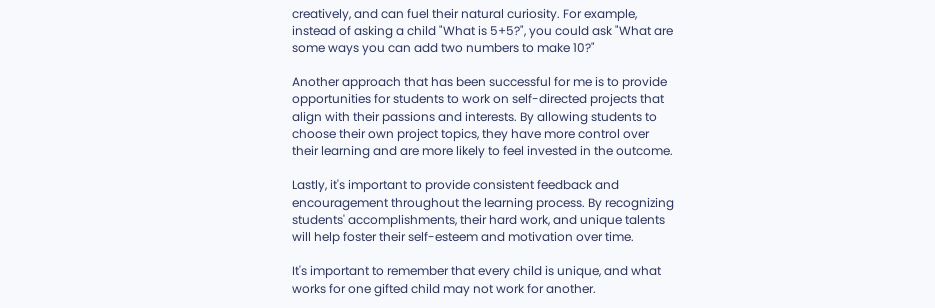creatively, and can fuel their natural curiosity. For example, instead of asking a child "What is 5+5?", you could ask "What are some ways you can add two numbers to make 10?"

Another approach that has been successful for me is to provide opportunities for students to work on self-directed projects that align with their passions and interests. By allowing students to choose their own project topics, they have more control over their learning and are more likely to feel invested in the outcome.

Lastly, it's important to provide consistent feedback and encouragement throughout the learning process. By recognizing students' accomplishments, their hard work, and unique talents will help foster their self-esteem and motivation over time.

It's important to remember that every child is unique, and what works for one gifted child may not work for another.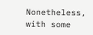Nonetheless, with some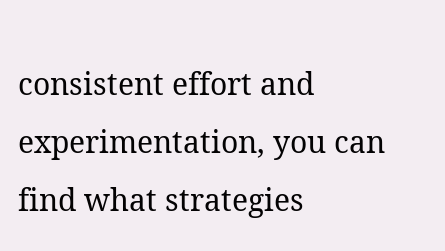consistent effort and experimentation, you can find what strategies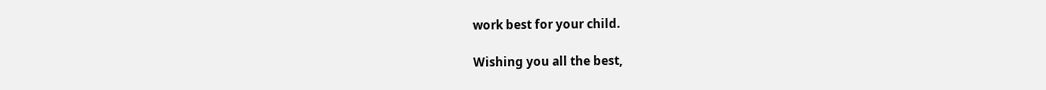work best for your child.

Wishing you all the best,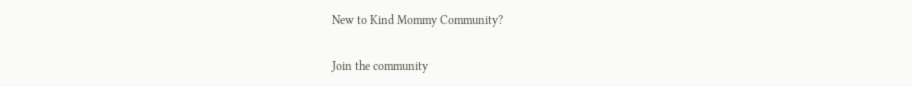New to Kind Mommy Community?

Join the community